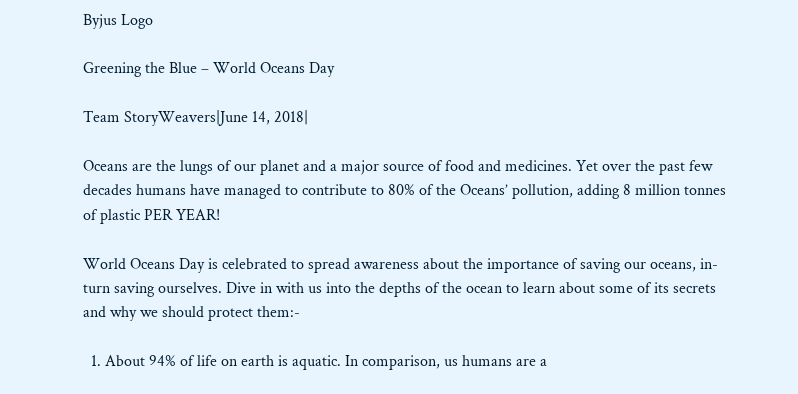Byjus Logo

Greening the Blue – World Oceans Day

Team StoryWeavers|June 14, 2018|

Oceans are the lungs of our planet and a major source of food and medicines. Yet over the past few decades humans have managed to contribute to 80% of the Oceans’ pollution, adding 8 million tonnes of plastic PER YEAR!

World Oceans Day is celebrated to spread awareness about the importance of saving our oceans, in-turn saving ourselves. Dive in with us into the depths of the ocean to learn about some of its secrets and why we should protect them:-

  1. About 94% of life on earth is aquatic. In comparison, us humans are a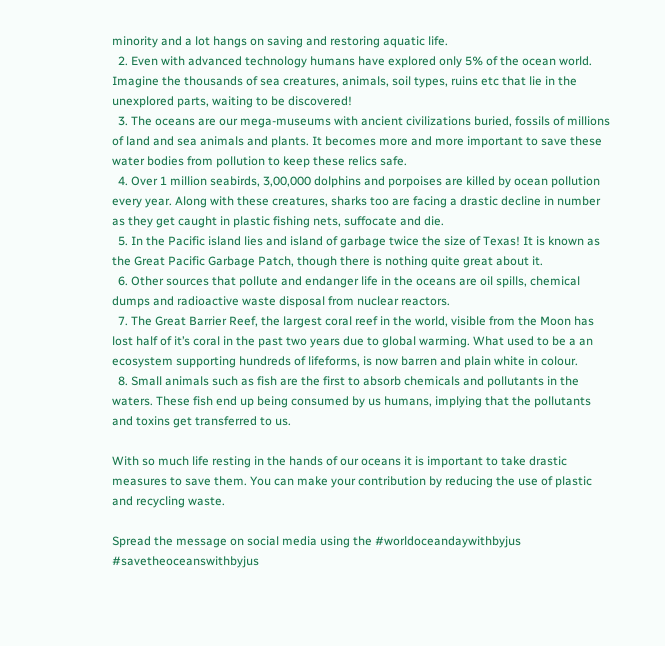minority and a lot hangs on saving and restoring aquatic life.
  2. Even with advanced technology humans have explored only 5% of the ocean world. Imagine the thousands of sea creatures, animals, soil types, ruins etc that lie in the unexplored parts, waiting to be discovered!
  3. The oceans are our mega-museums with ancient civilizations buried, fossils of millions of land and sea animals and plants. It becomes more and more important to save these water bodies from pollution to keep these relics safe.
  4. Over 1 million seabirds, 3,00,000 dolphins and porpoises are killed by ocean pollution every year. Along with these creatures, sharks too are facing a drastic decline in number as they get caught in plastic fishing nets, suffocate and die.
  5. In the Pacific island lies and island of garbage twice the size of Texas! It is known as the Great Pacific Garbage Patch, though there is nothing quite great about it.
  6. Other sources that pollute and endanger life in the oceans are oil spills, chemical dumps and radioactive waste disposal from nuclear reactors.
  7. The Great Barrier Reef, the largest coral reef in the world, visible from the Moon has lost half of it’s coral in the past two years due to global warming. What used to be a an ecosystem supporting hundreds of lifeforms, is now barren and plain white in colour.
  8. Small animals such as fish are the first to absorb chemicals and pollutants in the waters. These fish end up being consumed by us humans, implying that the pollutants and toxins get transferred to us.

With so much life resting in the hands of our oceans it is important to take drastic measures to save them. You can make your contribution by reducing the use of plastic and recycling waste.

Spread the message on social media using the #worldoceandaywithbyjus #savetheoceanswithbyjus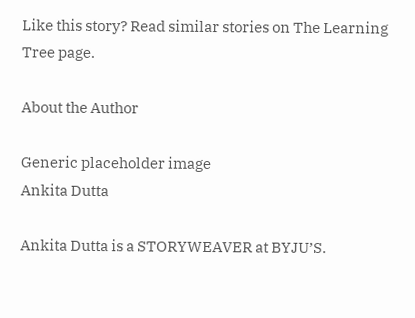Like this story? Read similar stories on The Learning Tree page.

About the Author

Generic placeholder image
Ankita Dutta

Ankita Dutta is a STORYWEAVER at BYJU’S.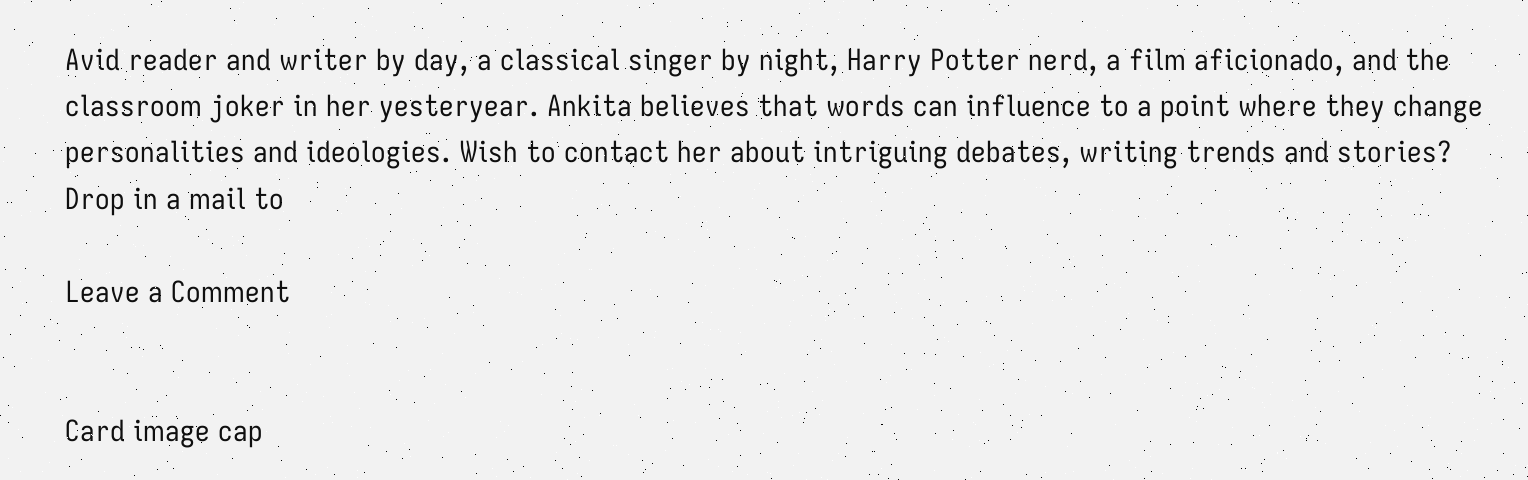Avid reader and writer by day, a classical singer by night, Harry Potter nerd, a film aficionado, and the classroom joker in her yesteryear. Ankita believes that words can influence to a point where they change personalities and ideologies. Wish to contact her about intriguing debates, writing trends and stories? Drop in a mail to

Leave a Comment


Card image cap